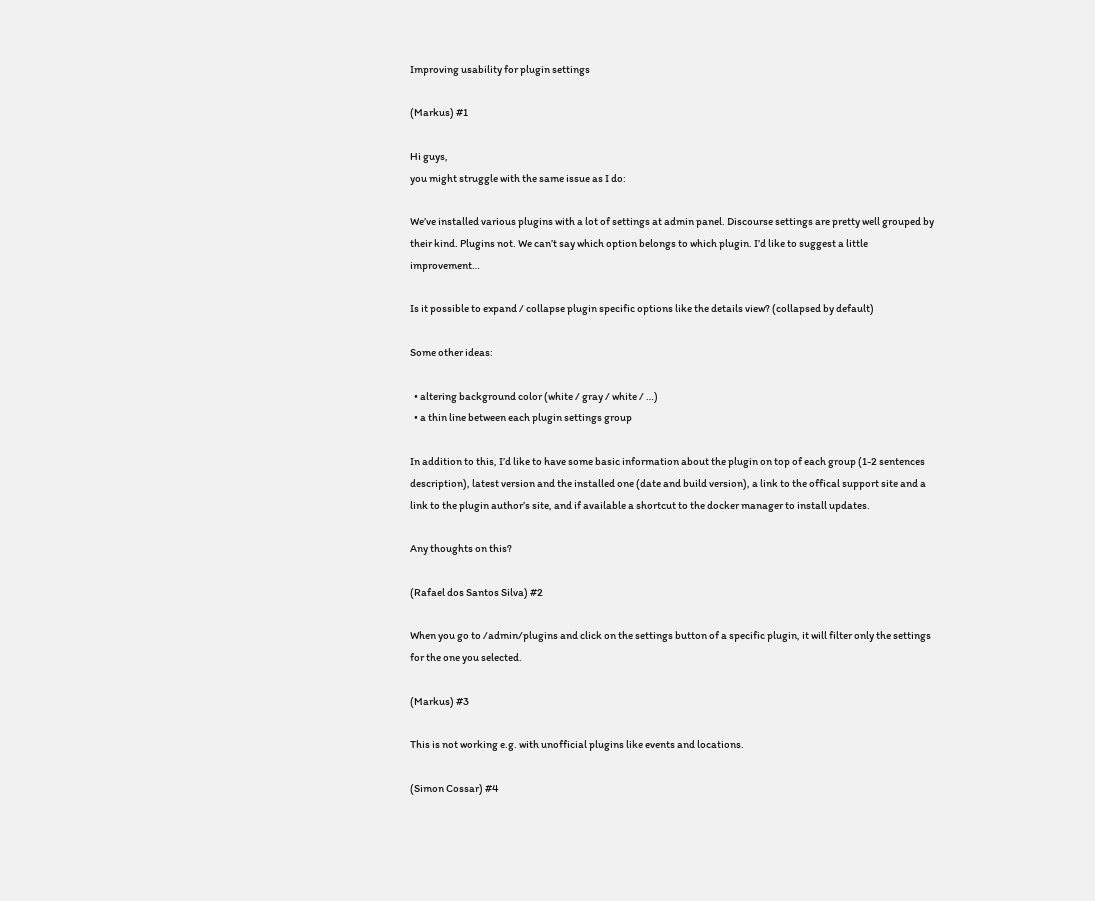Improving usability for plugin settings

(Markus) #1

Hi guys,
you might struggle with the same issue as I do:

We’ve installed various plugins with a lot of settings at admin panel. Discourse settings are pretty well grouped by their kind. Plugins not. We can’t say which option belongs to which plugin. I’d like to suggest a little improvement…

Is it possible to expand / collapse plugin specific options like the details view? (collapsed by default)

Some other ideas:

  • altering background color (white / gray / white / …)
  • a thin line between each plugin settings group

In addition to this, I’d like to have some basic information about the plugin on top of each group (1-2 sentences description), latest version and the installed one (date and build version), a link to the offical support site and a link to the plugin author’s site, and if available a shortcut to the docker manager to install updates.

Any thoughts on this?

(Rafael dos Santos Silva) #2

When you go to /admin/plugins and click on the settings button of a specific plugin, it will filter only the settings for the one you selected.

(Markus) #3

This is not working e.g. with unofficial plugins like events and locations.

(Simon Cossar) #4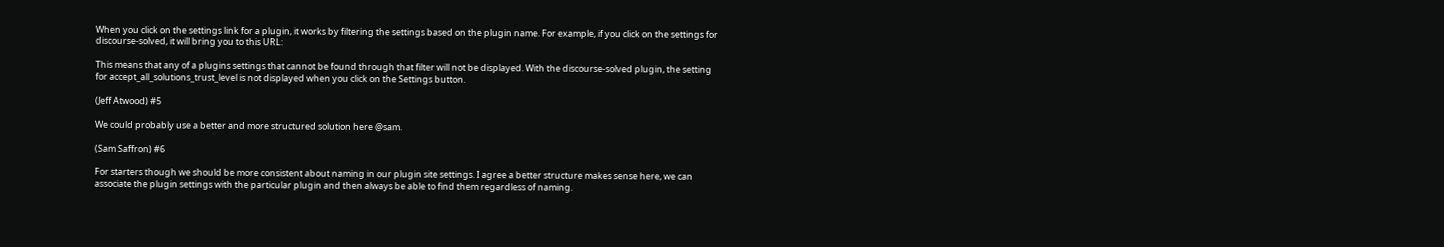When you click on the settings link for a plugin, it works by filtering the settings based on the plugin name. For example, if you click on the settings for discourse-solved, it will bring you to this URL:

This means that any of a plugins settings that cannot be found through that filter will not be displayed. With the discourse-solved plugin, the setting for accept_all_solutions_trust_level is not displayed when you click on the Settings button.

(Jeff Atwood) #5

We could probably use a better and more structured solution here @sam.

(Sam Saffron) #6

For starters though we should be more consistent about naming in our plugin site settings. I agree a better structure makes sense here, we can associate the plugin settings with the particular plugin and then always be able to find them regardless of naming.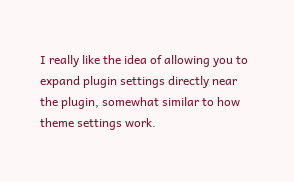I really like the idea of allowing you to expand plugin settings directly near the plugin, somewhat similar to how theme settings work.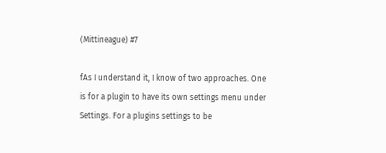(Mittineague) #7

fAs I understand it, I know of two approaches. One is for a plugin to have its own settings menu under Settings. For a plugins settings to be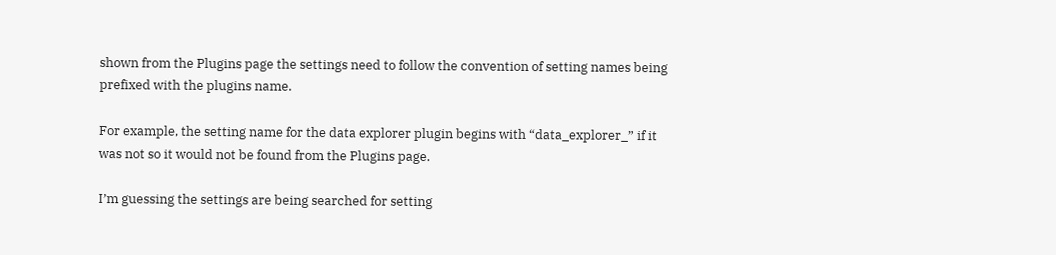shown from the Plugins page the settings need to follow the convention of setting names being prefixed with the plugins name.

For example, the setting name for the data explorer plugin begins with “data_explorer_” if it was not so it would not be found from the Plugins page.

I’m guessing the settings are being searched for setting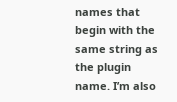names that begin with the same string as the plugin name. I’m also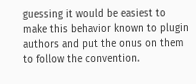guessing it would be easiest to make this behavior known to plugin authors and put the onus on them to follow the convention.